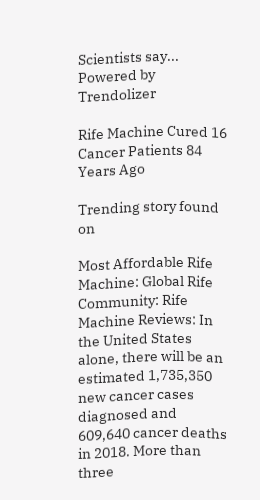Scientists say... Powered by Trendolizer

Rife Machine Cured 16 Cancer Patients 84 Years Ago

Trending story found on

Most Affordable Rife Machine: Global Rife Community: Rife Machine Reviews: In the United States alone, there will be an estimated 1,735,350 new cancer cases diagnosed and 609,640 cancer deaths in 2018. More than three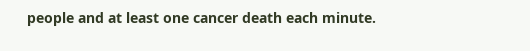people and at least one cancer death each minute.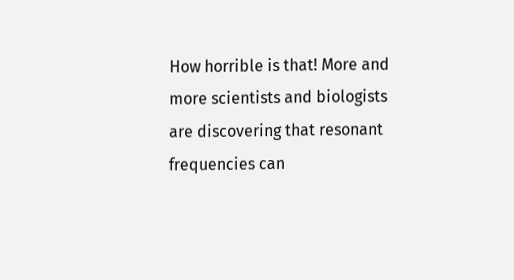How horrible is that! More and more scientists and biologists are discovering that resonant frequencies can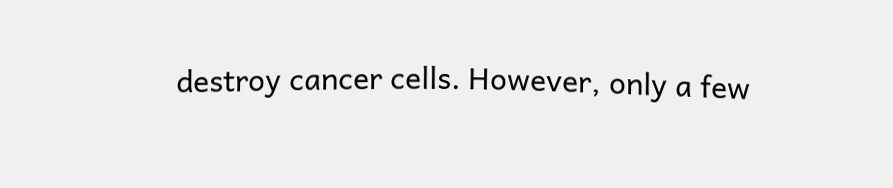destroy cancer cells. However, only a few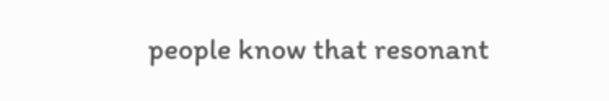people know that resonant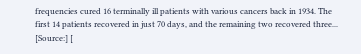frequencies cured 16 terminally ill patients with various cancers back in 1934. The first 14 patients recovered in just 70 days, and the remaining two recovered three...
[Source:] [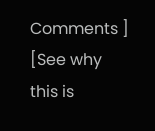Comments ] [See why this is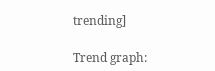trending]

Trend graph: